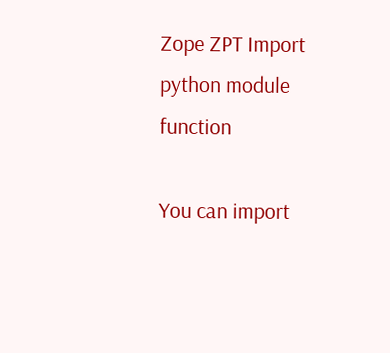Zope ZPT Import python module function

You can import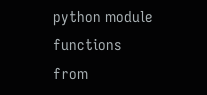python module functions from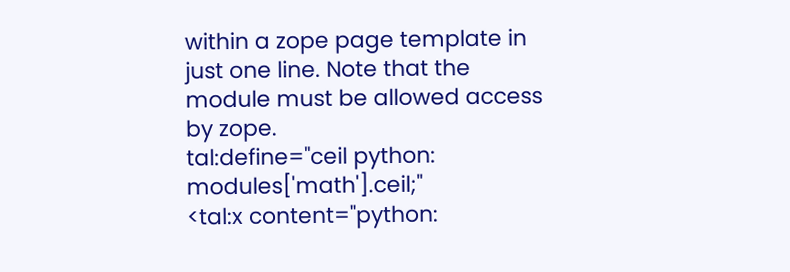within a zope page template in just one line. Note that the module must be allowed access by zope.
tal:define="ceil python: modules['math'].ceil;"
<tal:x content="python: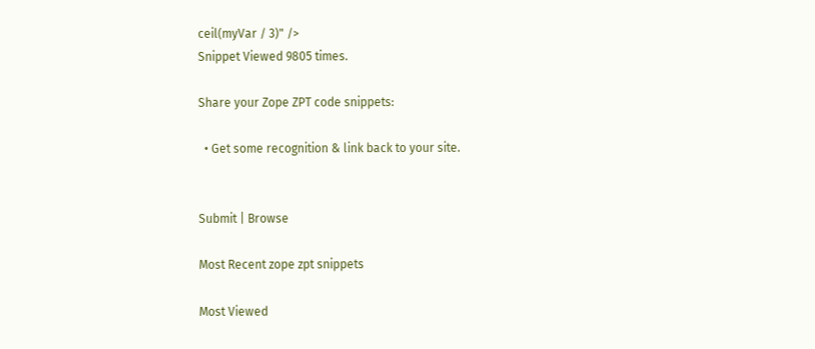ceil(myVar / 3)" />
Snippet Viewed 9805 times.

Share your Zope ZPT code snippets:

  • Get some recognition & link back to your site.


Submit | Browse

Most Recent zope zpt snippets

Most Viewed